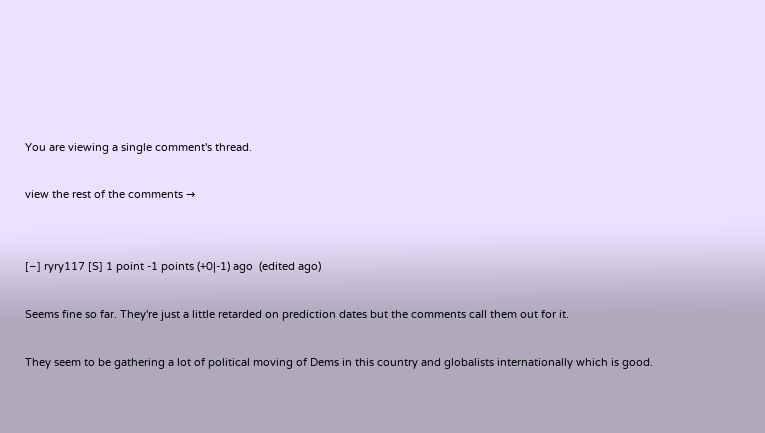You are viewing a single comment's thread.

view the rest of the comments →


[–] ryry117 [S] 1 point -1 points (+0|-1) ago  (edited ago)

Seems fine so far. They're just a little retarded on prediction dates but the comments call them out for it.

They seem to be gathering a lot of political moving of Dems in this country and globalists internationally which is good.